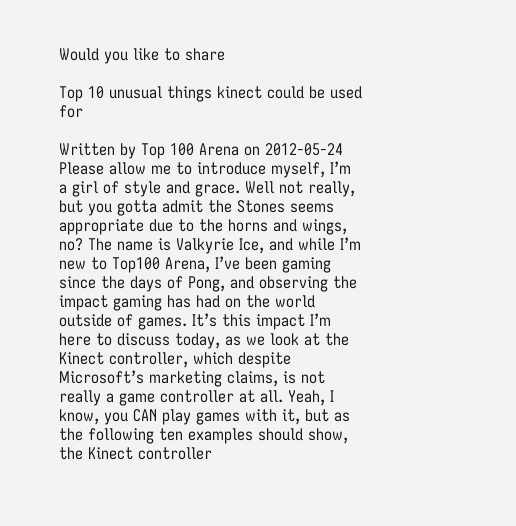Would you like to share

Top 10 unusual things kinect could be used for

Written by Top 100 Arena on 2012-05-24
Please allow me to introduce myself, I’m a girl of style and grace. Well not really, but you gotta admit the Stones seems appropriate due to the horns and wings, no? The name is Valkyrie Ice, and while I’m new to Top100 Arena, I’ve been gaming since the days of Pong, and observing the impact gaming has had on the world outside of games. It’s this impact I’m here to discuss today, as we look at the Kinect controller, which despite Microsoft’s marketing claims, is not really a game controller at all. Yeah, I know, you CAN play games with it, but as the following ten examples should show, the Kinect controller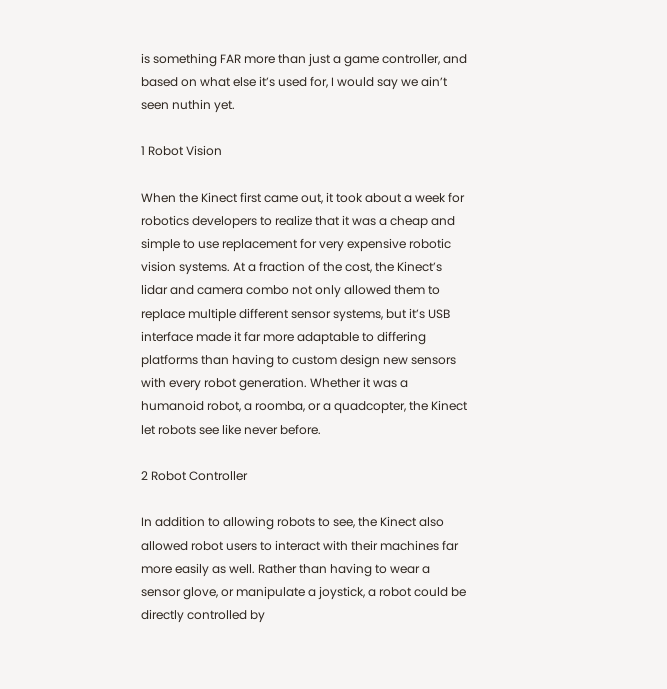is something FAR more than just a game controller, and based on what else it’s used for, I would say we ain’t seen nuthin yet.

1 Robot Vision

When the Kinect first came out, it took about a week for robotics developers to realize that it was a cheap and simple to use replacement for very expensive robotic vision systems. At a fraction of the cost, the Kinect’s lidar and camera combo not only allowed them to replace multiple different sensor systems, but it’s USB interface made it far more adaptable to differing platforms than having to custom design new sensors with every robot generation. Whether it was a humanoid robot, a roomba, or a quadcopter, the Kinect let robots see like never before.

2 Robot Controller

In addition to allowing robots to see, the Kinect also allowed robot users to interact with their machines far more easily as well. Rather than having to wear a sensor glove, or manipulate a joystick, a robot could be directly controlled by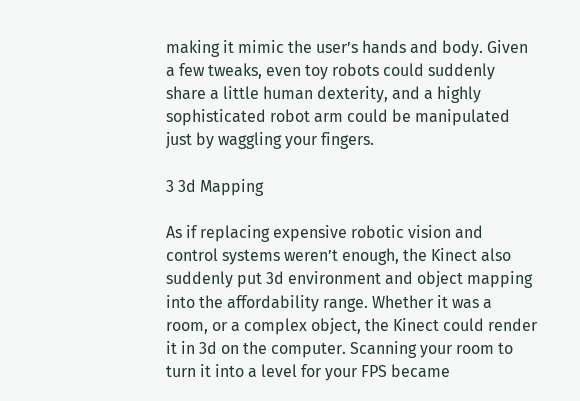making it mimic the user’s hands and body. Given a few tweaks, even toy robots could suddenly share a little human dexterity, and a highly sophisticated robot arm could be manipulated just by waggling your fingers.

3 3d Mapping

As if replacing expensive robotic vision and control systems weren’t enough, the Kinect also suddenly put 3d environment and object mapping into the affordability range. Whether it was a room, or a complex object, the Kinect could render it in 3d on the computer. Scanning your room to turn it into a level for your FPS became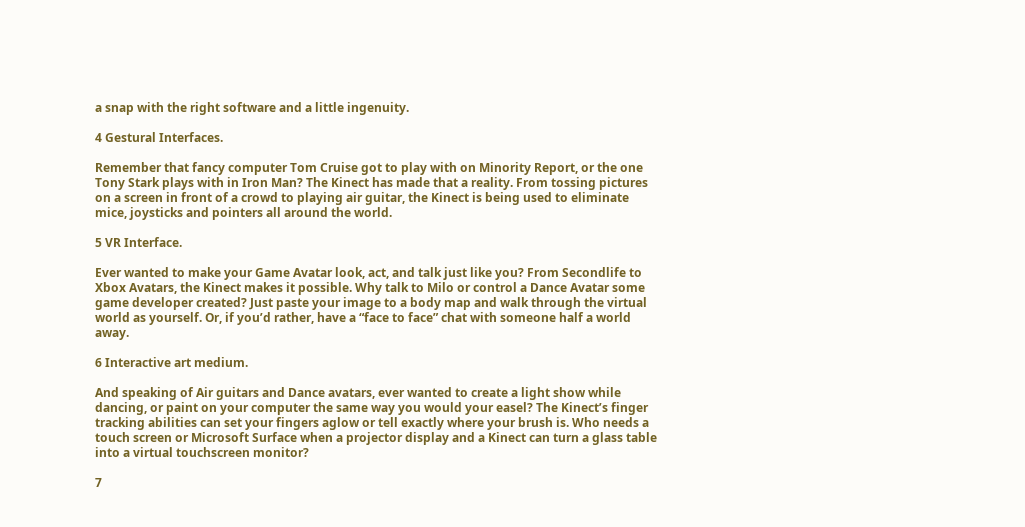a snap with the right software and a little ingenuity.

4 Gestural Interfaces.

Remember that fancy computer Tom Cruise got to play with on Minority Report, or the one Tony Stark plays with in Iron Man? The Kinect has made that a reality. From tossing pictures on a screen in front of a crowd to playing air guitar, the Kinect is being used to eliminate mice, joysticks and pointers all around the world.

5 VR Interface.

Ever wanted to make your Game Avatar look, act, and talk just like you? From Secondlife to Xbox Avatars, the Kinect makes it possible. Why talk to Milo or control a Dance Avatar some game developer created? Just paste your image to a body map and walk through the virtual world as yourself. Or, if you’d rather, have a “face to face” chat with someone half a world away.

6 Interactive art medium.

And speaking of Air guitars and Dance avatars, ever wanted to create a light show while dancing, or paint on your computer the same way you would your easel? The Kinect’s finger tracking abilities can set your fingers aglow or tell exactly where your brush is. Who needs a touch screen or Microsoft Surface when a projector display and a Kinect can turn a glass table into a virtual touchscreen monitor?

7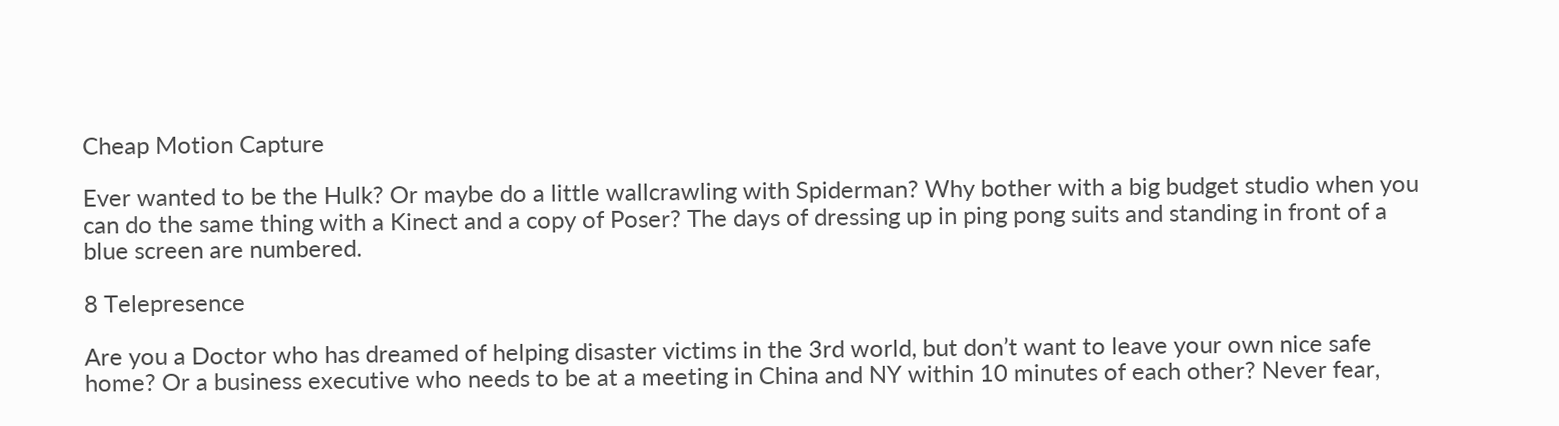Cheap Motion Capture

Ever wanted to be the Hulk? Or maybe do a little wallcrawling with Spiderman? Why bother with a big budget studio when you can do the same thing with a Kinect and a copy of Poser? The days of dressing up in ping pong suits and standing in front of a blue screen are numbered.

8 Telepresence

Are you a Doctor who has dreamed of helping disaster victims in the 3rd world, but don’t want to leave your own nice safe home? Or a business executive who needs to be at a meeting in China and NY within 10 minutes of each other? Never fear,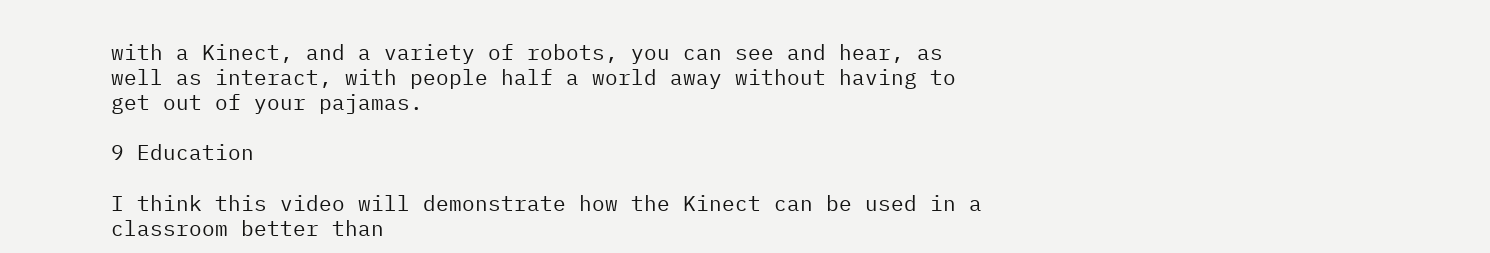with a Kinect, and a variety of robots, you can see and hear, as well as interact, with people half a world away without having to get out of your pajamas.

9 Education

I think this video will demonstrate how the Kinect can be used in a classroom better than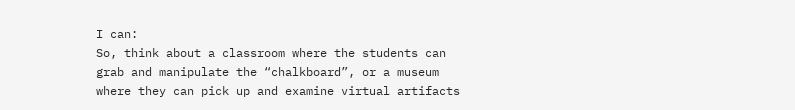I can:
So, think about a classroom where the students can grab and manipulate the “chalkboard”, or a museum where they can pick up and examine virtual artifacts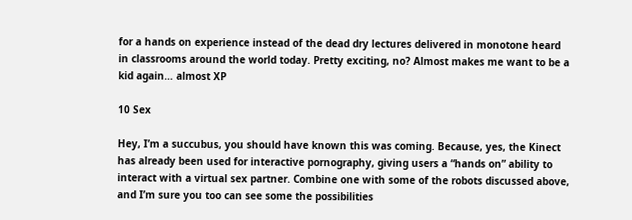for a hands on experience instead of the dead dry lectures delivered in monotone heard in classrooms around the world today. Pretty exciting, no? Almost makes me want to be a kid again… almost XP

10 Sex

Hey, I’m a succubus, you should have known this was coming. Because, yes, the Kinect has already been used for interactive pornography, giving users a “hands on” ability to interact with a virtual sex partner. Combine one with some of the robots discussed above, and I’m sure you too can see some the possibilities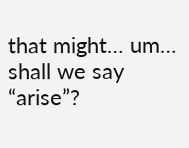that might… um… shall we say “arise”?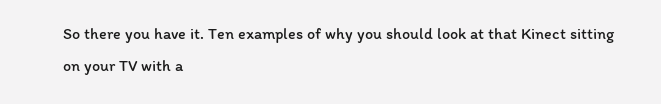So there you have it. Ten examples of why you should look at that Kinect sitting on your TV with a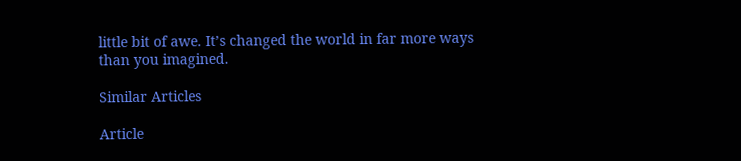little bit of awe. It’s changed the world in far more ways than you imagined.

Similar Articles

Article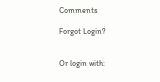Comments

Forgot Login?


Or login with: